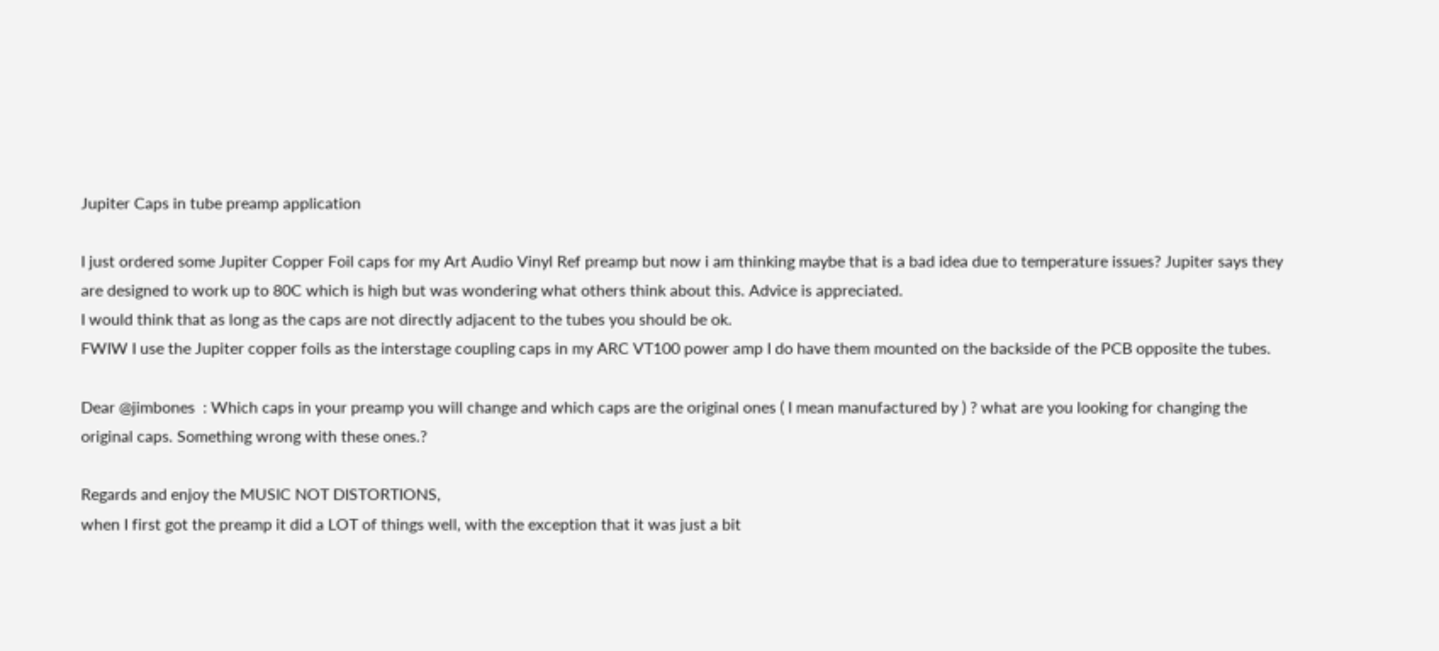Jupiter Caps in tube preamp application

I just ordered some Jupiter Copper Foil caps for my Art Audio Vinyl Ref preamp but now i am thinking maybe that is a bad idea due to temperature issues? Jupiter says they are designed to work up to 80C which is high but was wondering what others think about this. Advice is appreciated.
I would think that as long as the caps are not directly adjacent to the tubes you should be ok.
FWIW I use the Jupiter copper foils as the interstage coupling caps in my ARC VT100 power amp I do have them mounted on the backside of the PCB opposite the tubes.

Dear @jimbones  : Which caps in your preamp you will change and which caps are the original ones ( I mean manufactured by ) ? what are you looking for changing the original caps. Something wrong with these ones.?

Regards and enjoy the MUSIC NOT DISTORTIONS,
when I first got the preamp it did a LOT of things well, with the exception that it was just a bit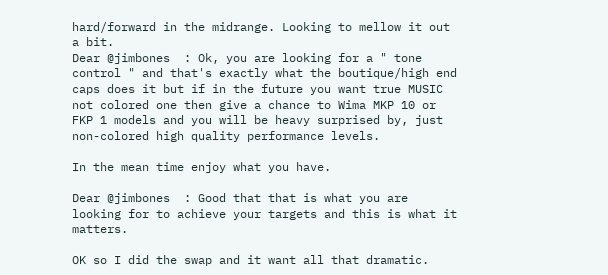hard/forward in the midrange. Looking to mellow it out a bit.
Dear @jimbones  : Ok, you are looking for a " tone control " and that's exactly what the boutique/high end caps does it but if in the future you want true MUSIC not colored one then give a chance to Wima MKP 10 or FKP 1 models and you will be heavy surprised by, just non-colored high quality performance levels.

In the mean time enjoy what you have.

Dear @jimbones  : Good that that is what you are looking for to achieve your targets and this is what it matters.

OK so I did the swap and it want all that dramatic.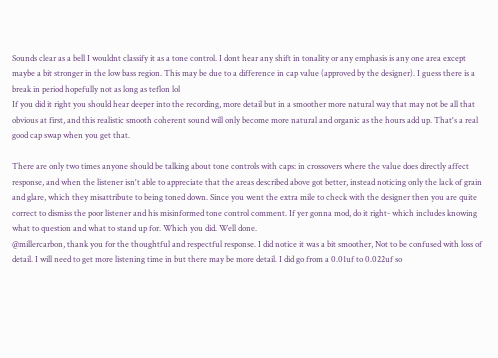Sounds clear as a bell I wouldnt classify it as a tone control. I dont hear any shift in tonality or any emphasis is any one area except maybe a bit stronger in the low bass region. This may be due to a difference in cap value (approved by the designer). I guess there is a break in period hopefully not as long as teflon lol
If you did it right you should hear deeper into the recording, more detail but in a smoother more natural way that may not be all that obvious at first, and this realistic smooth coherent sound will only become more natural and organic as the hours add up. That's a real good cap swap when you get that.

There are only two times anyone should be talking about tone controls with caps: in crossovers where the value does directly affect response, and when the listener isn't able to appreciate that the areas described above got better, instead noticing only the lack of grain and glare, which they misattribute to being toned down. Since you went the extra mile to check with the designer then you are quite correct to dismiss the poor listener and his misinformed tone control comment. If yer gonna mod, do it right- which includes knowing what to question and what to stand up for. Which you did. Well done.
@millercarbon, thank you for the thoughtful and respectful response. I did notice it was a bit smoother, Not to be confused with loss of detail. I will need to get more listening time in but there may be more detail. I did go from a 0.01uf to 0.022uf so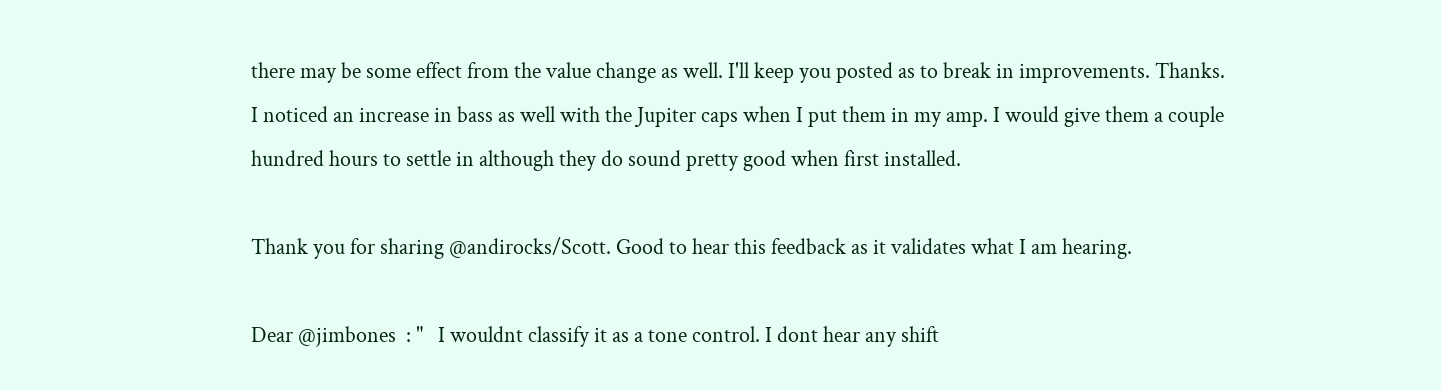there may be some effect from the value change as well. I'll keep you posted as to break in improvements. Thanks.
I noticed an increase in bass as well with the Jupiter caps when I put them in my amp. I would give them a couple hundred hours to settle in although they do sound pretty good when first installed.

Thank you for sharing @andirocks/Scott. Good to hear this feedback as it validates what I am hearing.

Dear @jimbones  : "   I wouldnt classify it as a tone control. I dont hear any shift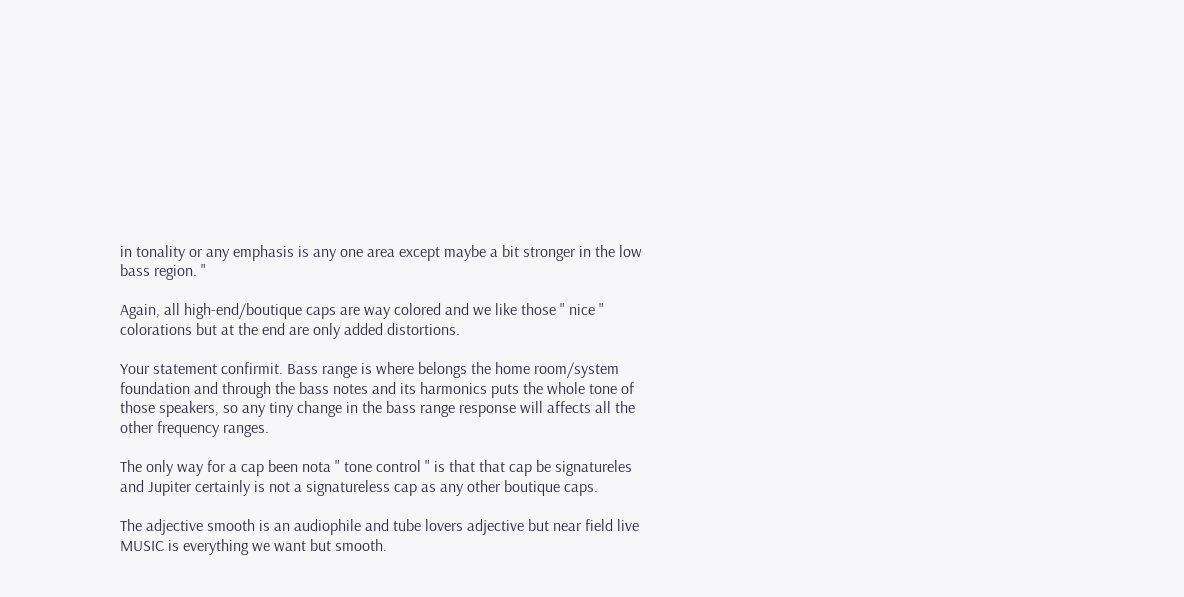in tonality or any emphasis is any one area except maybe a bit stronger in the low bass region. "

Again, all high-end/boutique caps are way colored and we like those " nice " colorations but at the end are only added distortions.

Your statement confirmit. Bass range is where belongs the home room/system foundation and through the bass notes and its harmonics puts the whole tone of those speakers, so any tiny change in the bass range response will affects all the other frequency ranges.

The only way for a cap been nota " tone control " is that that cap be signatureles and Jupiter certainly is not a signatureless cap as any other boutique caps.

The adjective smooth is an audiophile and tube lovers adjective but near field live MUSIC is everything we want but smooth.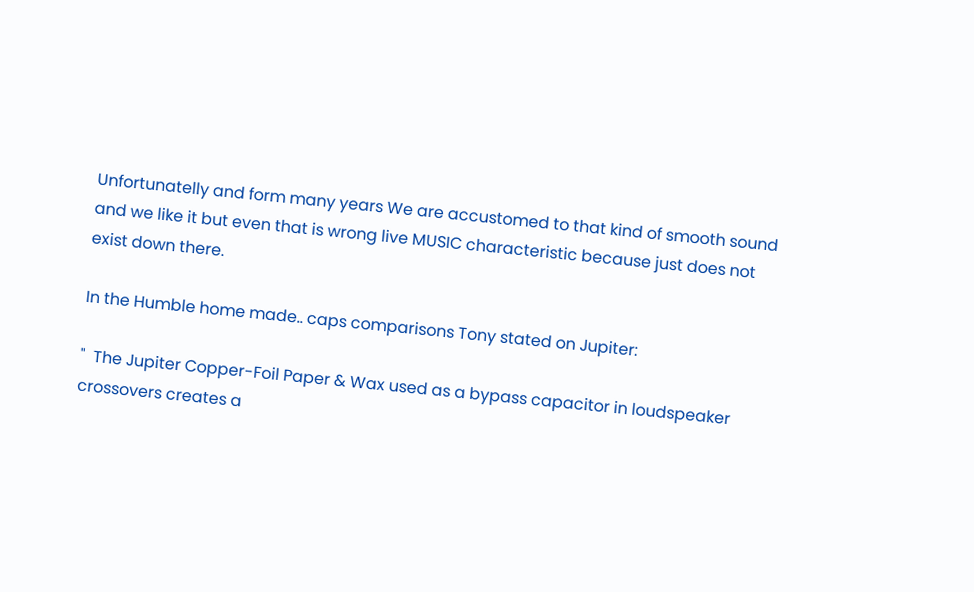Unfortunatelly and form many years We are accustomed to that kind of smooth sound and we like it but even that is wrong live MUSIC characteristic because just does not exist down there.

In the Humble home made.. caps comparisons Tony stated on Jupiter:

"  The Jupiter Copper-Foil Paper & Wax used as a bypass capacitor in loudspeaker crossovers creates a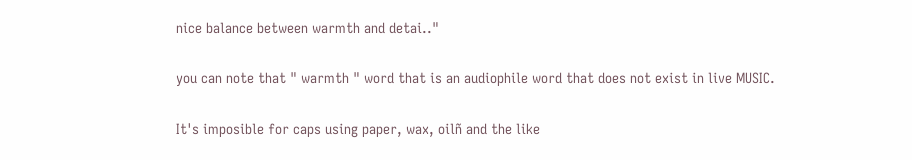nice balance between warmth and detai.."

you can note that " warmth " word that is an audiophile word that does not exist in live MUSIC.

It's imposible for caps using paper, wax, oilñ and the like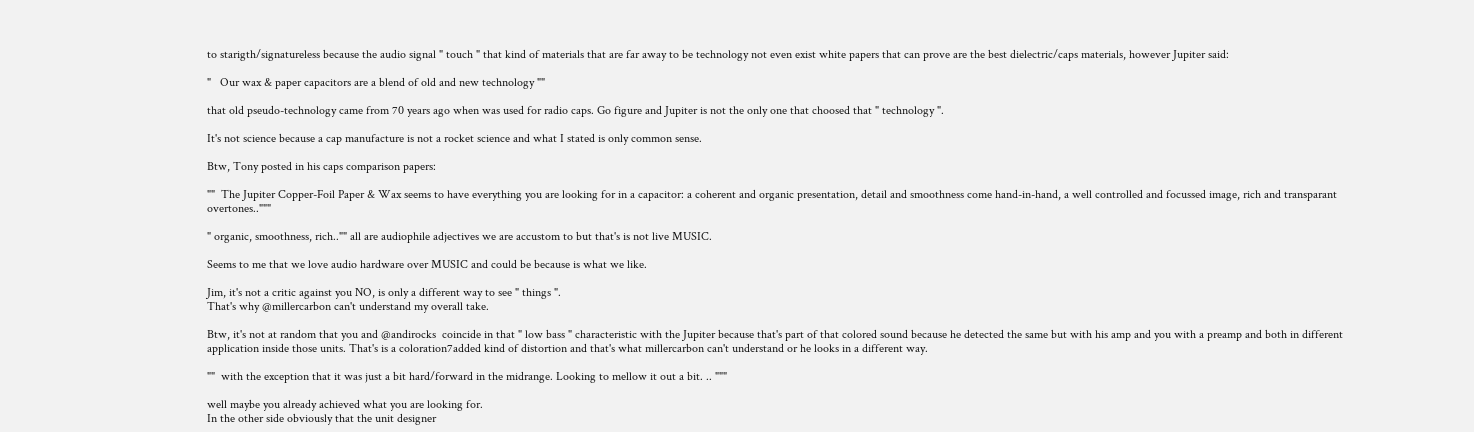to starigth/signatureless because the audio signal " touch " that kind of materials that are far away to be technology not even exist white papers that can prove are the best dielectric/caps materials, however Jupiter said:

"   Our wax & paper capacitors are a blend of old and new technology ""

that old pseudo-technology came from 70 years ago when was used for radio caps. Go figure and Jupiter is not the only one that choosed that " technology ".

It's not science because a cap manufacture is not a rocket science and what I stated is only common sense.

Btw, Tony posted in his caps comparison papers:

""  The Jupiter Copper-Foil Paper & Wax seems to have everything you are looking for in a capacitor: a coherent and organic presentation, detail and smoothness come hand-in-hand, a well controlled and focussed image, rich and transparant overtones.."""

" organic, smoothness, rich.."" all are audiophile adjectives we are accustom to but that's is not live MUSIC.

Seems to me that we love audio hardware over MUSIC and could be because is what we like.

Jim, it's not a critic against you NO, is only a different way to see " things ".
That's why @millercarbon can't understand my overall take.

Btw, it's not at random that you and @andirocks  coincide in that " low bass " characteristic with the Jupiter because that's part of that colored sound because he detected the same but with his amp and you with a preamp and both in different application inside those units. That's is a coloration7added kind of distortion and that's what millercarbon can't understand or he looks in a different way.

""  with the exception that it was just a bit hard/forward in the midrange. Looking to mellow it out a bit. .. """

well maybe you already achieved what you are looking for.
In the other side obviously that the unit designer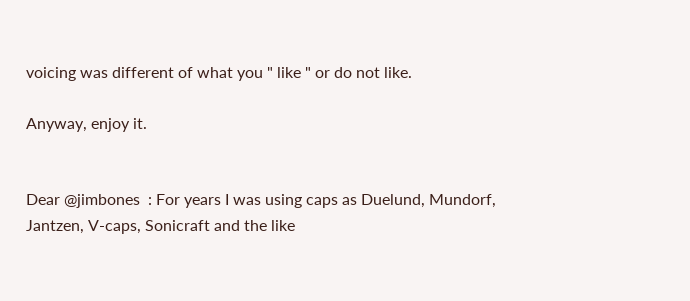voicing was different of what you " like " or do not like.

Anyway, enjoy it.


Dear @jimbones  : For years I was using caps as Duelund, Mundorf, Jantzen, V-caps, Sonicraft and the like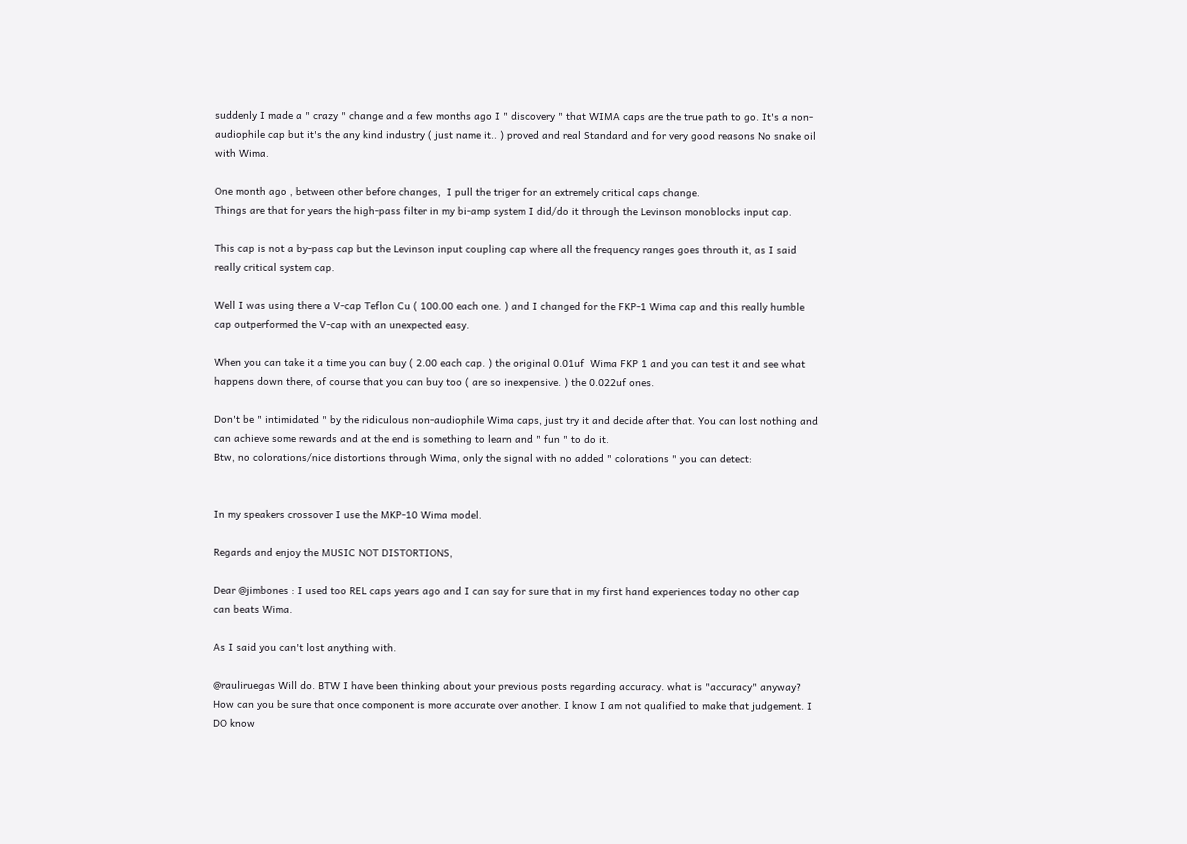suddenly I made a " crazy " change and a few months ago I " discovery " that WIMA caps are the true path to go. It's a non-audiophile cap but it's the any kind industry ( just name it.. ) proved and real Standard and for very good reasons No snake oil with Wima.

One month ago , between other before changes,  I pull the triger for an extremely critical caps change.
Things are that for years the high-pass filter in my bi-amp system I did/do it through the Levinson monoblocks input cap.

This cap is not a by-pass cap but the Levinson input coupling cap where all the frequency ranges goes throuth it, as I said really critical system cap.

Well I was using there a V-cap Teflon Cu ( 100.00 each one. ) and I changed for the FKP-1 Wima cap and this really humble cap outperformed the V-cap with an unexpected easy.

When you can take it a time you can buy ( 2.00 each cap. ) the original 0.01uf  Wima FKP 1 and you can test it and see what happens down there, of course that you can buy too ( are so inexpensive. ) the 0.022uf ones.

Don't be " intimidated " by the ridiculous non-audiophile Wima caps, just try it and decide after that. You can lost nothing and can achieve some rewards and at the end is something to learn and " fun " to do it.
Btw, no colorations/nice distortions through Wima, only the signal with no added " colorations " you can detect:


In my speakers crossover I use the MKP-10 Wima model.

Regards and enjoy the MUSIC NOT DISTORTIONS,

Dear @jimbones : I used too REL caps years ago and I can say for sure that in my first hand experiences today no other cap can beats Wima.

As I said you can't lost anything with.

@rauliruegas Will do. BTW I have been thinking about your previous posts regarding accuracy. what is "accuracy" anyway? How can you be sure that once component is more accurate over another. I know I am not qualified to make that judgement. I DO know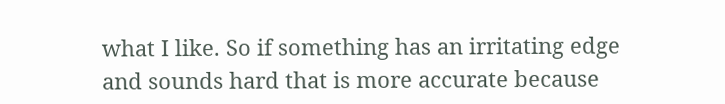what I like. So if something has an irritating edge and sounds hard that is more accurate because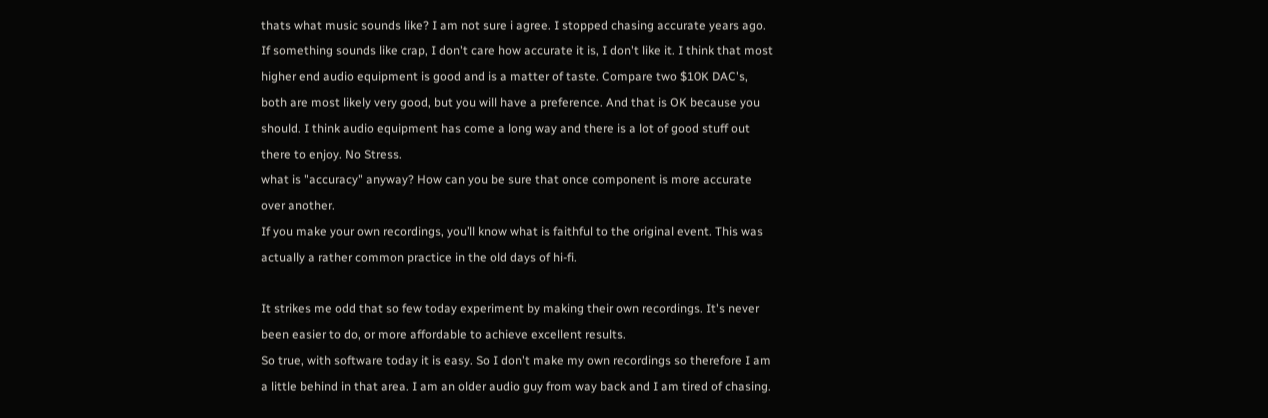thats what music sounds like? I am not sure i agree. I stopped chasing accurate years ago. If something sounds like crap, I don't care how accurate it is, I don't like it. I think that most higher end audio equipment is good and is a matter of taste. Compare two $10K DAC's, both are most likely very good, but you will have a preference. And that is OK because you should. I think audio equipment has come a long way and there is a lot of good stuff out there to enjoy. No Stress.
what is "accuracy" anyway? How can you be sure that once component is more accurate over another.
If you make your own recordings, you’ll know what is faithful to the original event. This was actually a rather common practice in the old days of hi-fi.

It strikes me odd that so few today experiment by making their own recordings. It's never been easier to do, or more affordable to achieve excellent results.
So true, with software today it is easy. So I don't make my own recordings so therefore I am a little behind in that area. I am an older audio guy from way back and I am tired of chasing.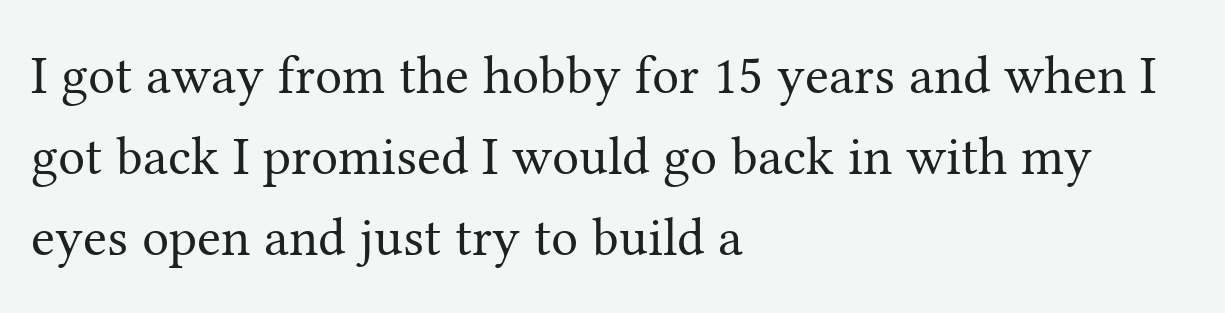I got away from the hobby for 15 years and when I got back I promised I would go back in with my eyes open and just try to build a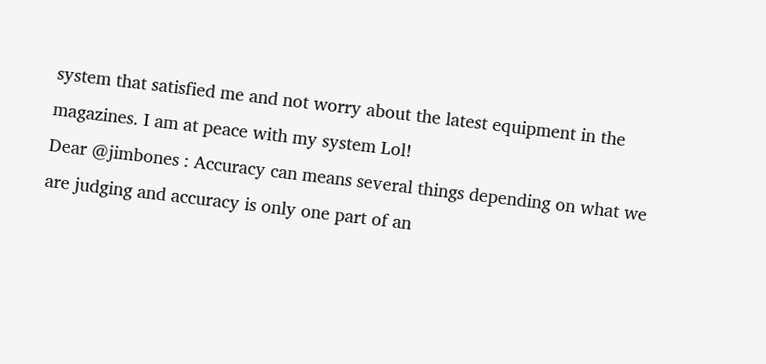system that satisfied me and not worry about the latest equipment in the magazines. I am at peace with my system Lol!
Dear @jimbones : Accuracy can means several things depending on what we are judging and accuracy is only one part of an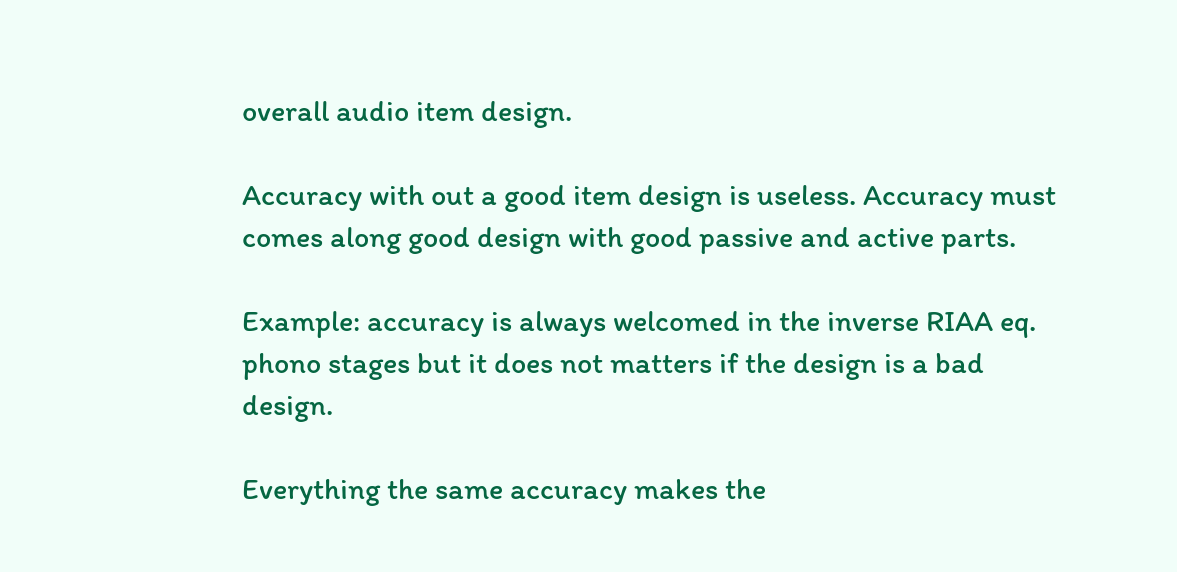overall audio item design.

Accuracy with out a good item design is useless. Accuracy must comes along good design with good passive and active parts.

Example: accuracy is always welcomed in the inverse RIAA eq. phono stages but it does not matters if the design is a bad design.

Everything the same accuracy makes the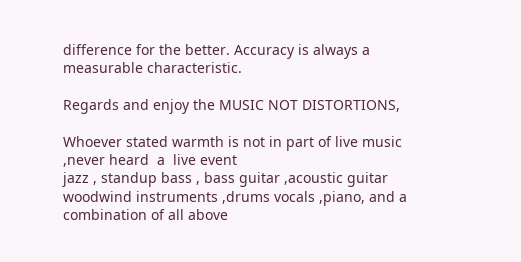difference for the better. Accuracy is always a measurable characteristic.

Regards and enjoy the MUSIC NOT DISTORTIONS,

Whoever stated warmth is not in part of live music ,never heard  a  live event
jazz , standup bass , bass guitar ,acoustic guitar woodwind instruments ,drums vocals ,piano, and a combination of all above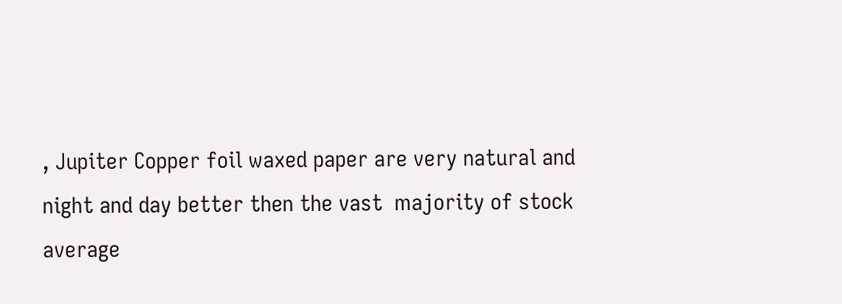, Jupiter Copper foil waxed paper are very natural and night and day better then the vast  majority of stock average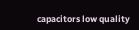capacitors low quality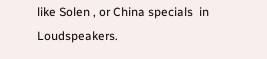like Solen , or China specials  in Loudspeakers.